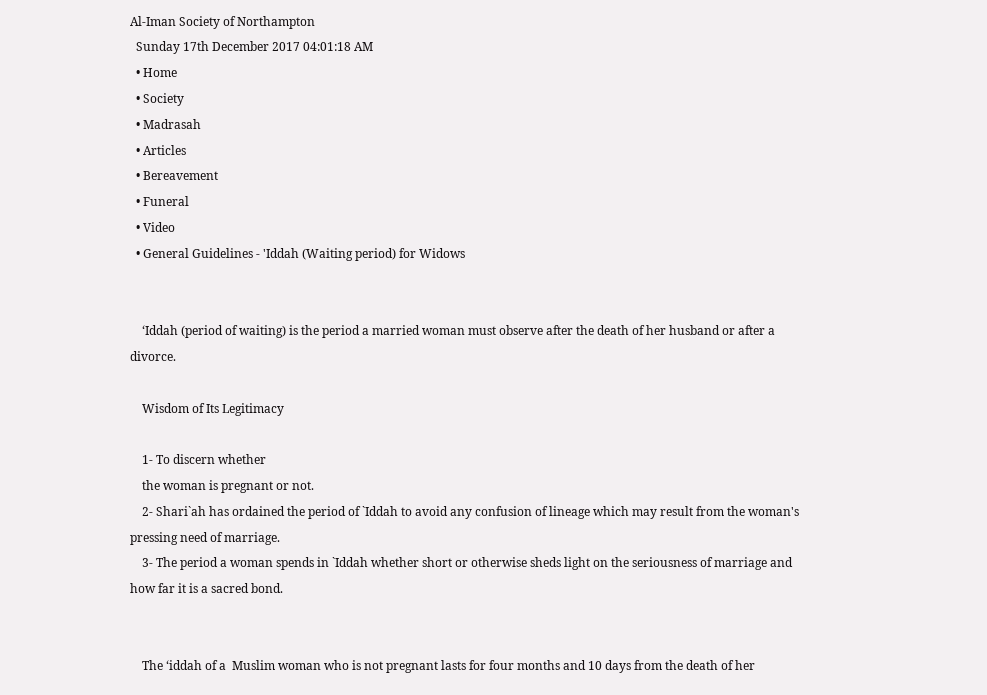Al-Iman Society of Northampton
  Sunday 17th December 2017 04:01:18 AM
  • Home
  • Society
  • Madrasah
  • Articles
  • Bereavement
  • Funeral
  • Video
  • General Guidelines - 'Iddah (Waiting period) for Widows


    ‘Iddah (period of waiting) is the period a married woman must observe after the death of her husband or after a divorce.

    Wisdom of Its Legitimacy

    1- To discern whether
    the woman is pregnant or not.
    2- Shari`ah has ordained the period of `Iddah to avoid any confusion of lineage which may result from the woman's pressing need of marriage.
    3- The period a woman spends in `Iddah whether short or otherwise sheds light on the seriousness of marriage and how far it is a sacred bond.


    The ‘iddah of a  Muslim woman who is not pregnant lasts for four months and 10 days from the death of her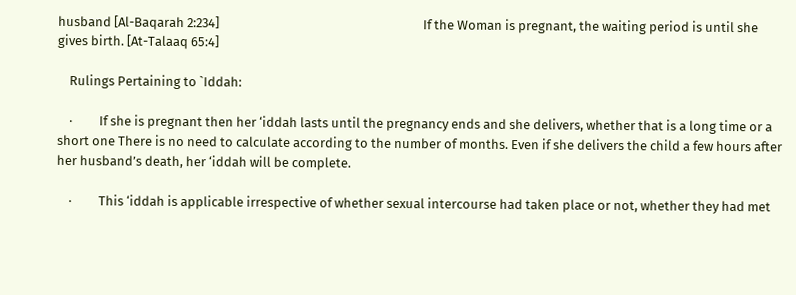husband [Al-Baqarah 2:234]                                                                    If the Woman is pregnant, the waiting period is until she gives birth. [At-Talaaq 65:4]

    Rulings Pertaining to `Iddah:

    ·         If she is pregnant then her ‘iddah lasts until the pregnancy ends and she delivers, whether that is a long time or a short one There is no need to calculate according to the number of months. Even if she delivers the child a few hours after her husband’s death, her ‘iddah will be complete.

    ·         This ‘iddah is applicable irrespective of whether sexual intercourse had taken place or not, whether they had met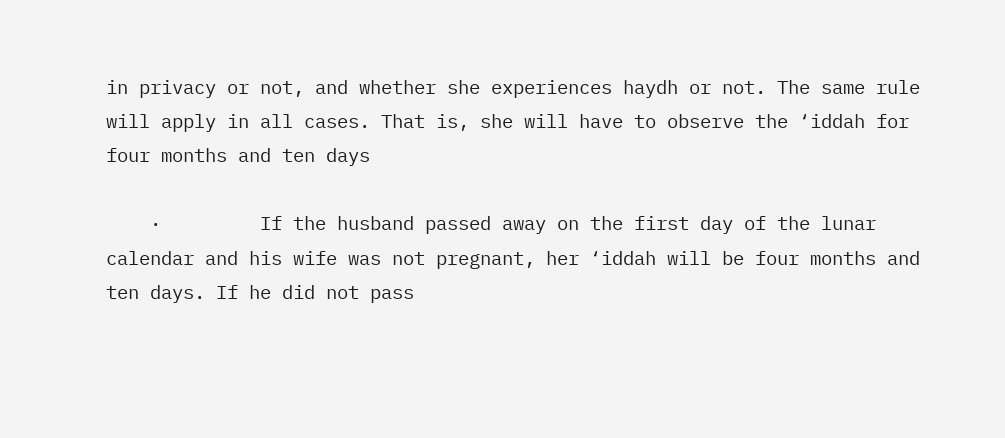in privacy or not, and whether she experiences haydh or not. The same rule will apply in all cases. That is, she will have to observe the ‘iddah for four months and ten days

    ·         If the husband passed away on the first day of the lunar calendar and his wife was not pregnant, her ‘iddah will be four months and ten days. If he did not pass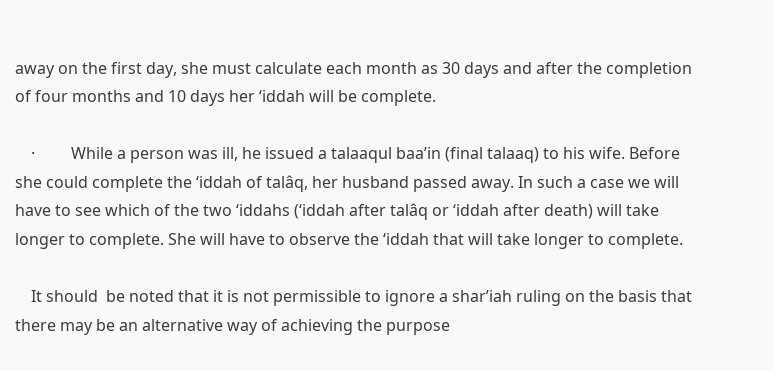away on the first day, she must calculate each month as 30 days and after the completion of four months and 10 days her ‘iddah will be complete.

    ·         While a person was ill, he issued a talaaqul baa’in (final talaaq) to his wife. Before she could complete the ‘iddah of talâq, her husband passed away. In such a case we will have to see which of the two ‘iddahs (‘iddah after talâq or ‘iddah after death) will take longer to complete. She will have to observe the ‘iddah that will take longer to complete.

    It should  be noted that it is not permissible to ignore a shar’iah ruling on the basis that there may be an alternative way of achieving the purpose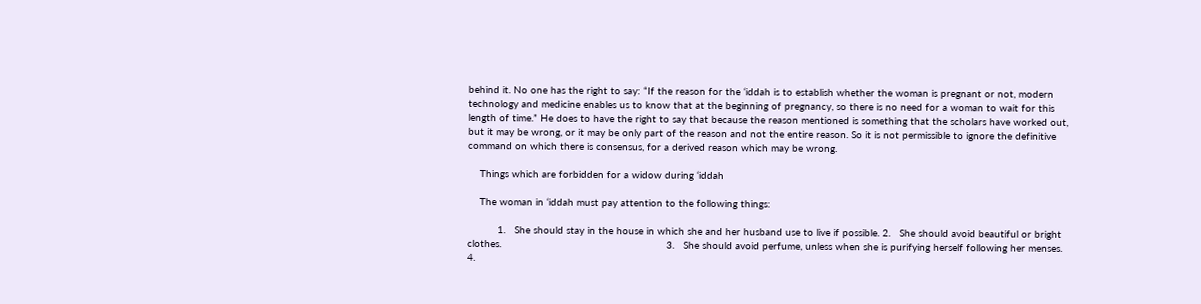behind it. No one has the right to say: “If the reason for the ‘iddah is to establish whether the woman is pregnant or not, modern  technology and medicine enables us to know that at the beginning of pregnancy, so there is no need for a woman to wait for this length of time.” He does to have the right to say that because the reason mentioned is something that the scholars have worked out, but it may be wrong, or it may be only part of the reason and not the entire reason. So it is not permissible to ignore the definitive command on which there is consensus, for a derived reason which may be wrong.

    Things which are forbidden for a widow during ‘iddah

    The woman in ‘iddah must pay attention to the following things:

          1.   She should stay in the house in which she and her husband use to live if possible. 2.   She should avoid beautiful or bright clothes.                                                       3.   She should avoid perfume, unless when she is purifying herself following her menses.                                                                                                                     4.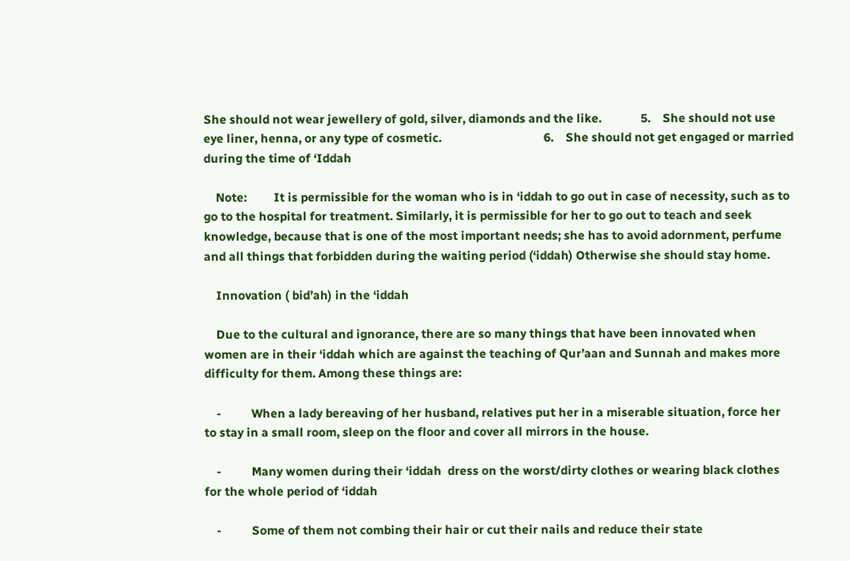She should not wear jewellery of gold, silver, diamonds and the like.             5.    She should not use eye liner, henna, or any type of cosmetic.                                  6.    She should not get engaged or married during the time of ‘Iddah

    Note:         It is permissible for the woman who is in ‘iddah to go out in case of necessity, such as to go to the hospital for treatment. Similarly, it is permissible for her to go out to teach and seek knowledge, because that is one of the most important needs; she has to avoid adornment, perfume and all things that forbidden during the waiting period (‘iddah) Otherwise she should stay home.

    Innovation ( bid’ah) in the ‘iddah

    Due to the cultural and ignorance, there are so many things that have been innovated when women are in their ‘iddah which are against the teaching of Qur’aan and Sunnah and makes more difficulty for them. Among these things are:

    -          When a lady bereaving of her husband, relatives put her in a miserable situation, force her to stay in a small room, sleep on the floor and cover all mirrors in the house.

    -          Many women during their ‘iddah  dress on the worst/dirty clothes or wearing black clothes for the whole period of ‘iddah

    -          Some of them not combing their hair or cut their nails and reduce their state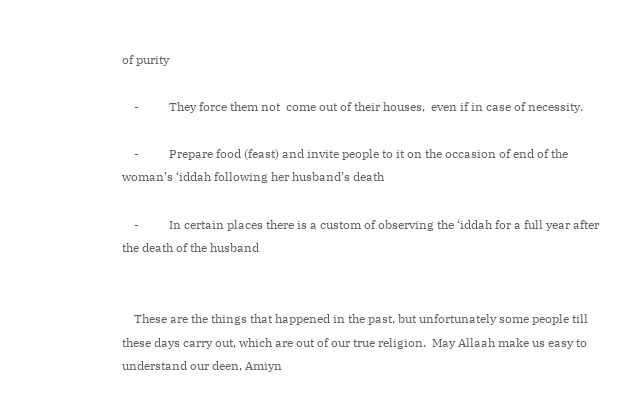of purity

    -          They force them not  come out of their houses,  even if in case of necessity.

    -          Prepare food (feast) and invite people to it on the occasion of end of the woman’s ‘iddah following her husband’s death

    -          In certain places there is a custom of observing the ‘iddah for a full year after the death of the husband


    These are the things that happened in the past, but unfortunately some people till these days carry out, which are out of our true religion.  May Allaah make us easy to understand our deen, Amiyn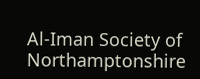Al-Iman Society of Northamptonshire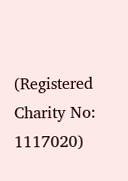(Registered Charity No: 1117020)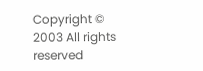Copyright © 2003 All rights reserved